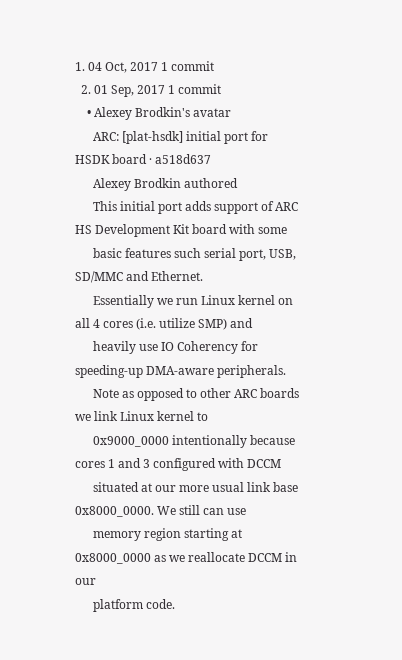1. 04 Oct, 2017 1 commit
  2. 01 Sep, 2017 1 commit
    • Alexey Brodkin's avatar
      ARC: [plat-hsdk] initial port for HSDK board · a518d637
      Alexey Brodkin authored
      This initial port adds support of ARC HS Development Kit board with some
      basic features such serial port, USB, SD/MMC and Ethernet.
      Essentially we run Linux kernel on all 4 cores (i.e. utilize SMP) and
      heavily use IO Coherency for speeding-up DMA-aware peripherals.
      Note as opposed to other ARC boards we link Linux kernel to
      0x9000_0000 intentionally because cores 1 and 3 configured with DCCM
      situated at our more usual link base 0x8000_0000. We still can use
      memory region starting at 0x8000_0000 as we reallocate DCCM in our
      platform code.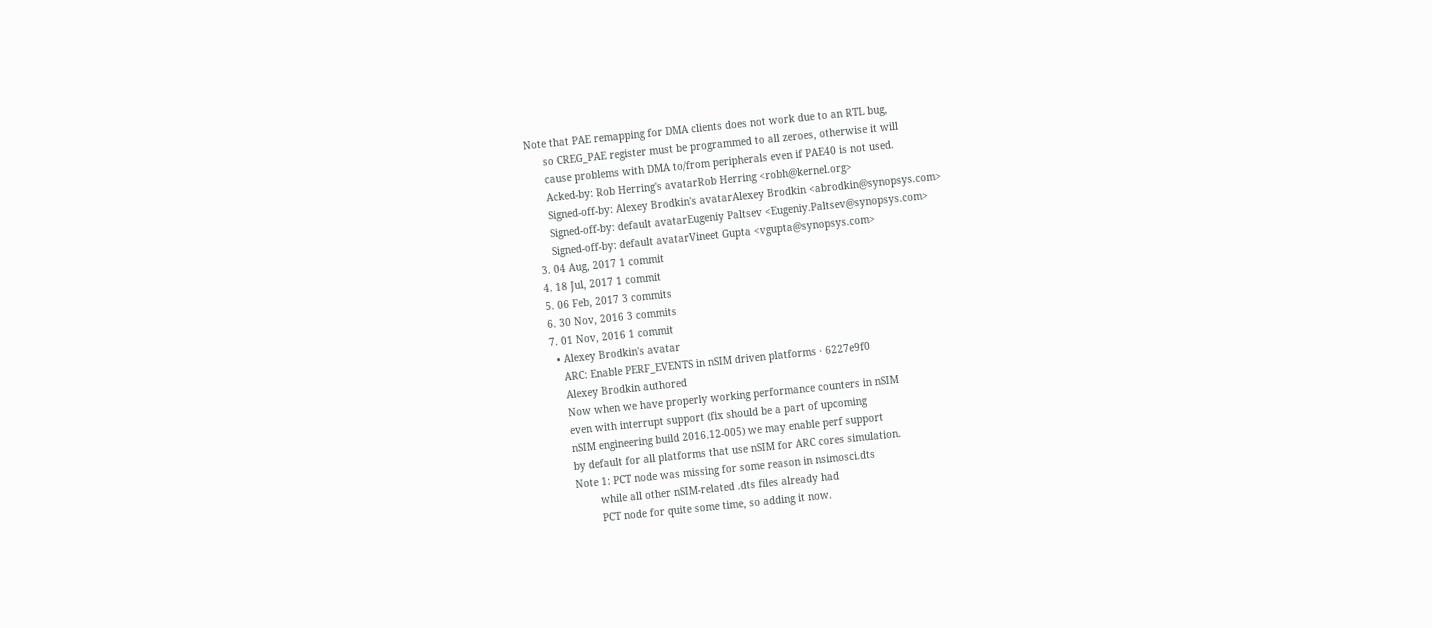Note that PAE remapping for DMA clients does not work due to an RTL bug,
      so CREG_PAE register must be programmed to all zeroes, otherwise it will
      cause problems with DMA to/from peripherals even if PAE40 is not used.
      Acked-by: Rob Herring's avatarRob Herring <robh@kernel.org>
      Signed-off-by: Alexey Brodkin's avatarAlexey Brodkin <abrodkin@synopsys.com>
      Signed-off-by: default avatarEugeniy Paltsev <Eugeniy.Paltsev@synopsys.com>
      Signed-off-by: default avatarVineet Gupta <vgupta@synopsys.com>
  3. 04 Aug, 2017 1 commit
  4. 18 Jul, 2017 1 commit
  5. 06 Feb, 2017 3 commits
  6. 30 Nov, 2016 3 commits
  7. 01 Nov, 2016 1 commit
    • Alexey Brodkin's avatar
      ARC: Enable PERF_EVENTS in nSIM driven platforms · 6227e9f0
      Alexey Brodkin authored
      Now when we have properly working performance counters in nSIM
      even with interrupt support (fix should be a part of upcoming
      nSIM engineering build 2016.12-005) we may enable perf support
      by default for all platforms that use nSIM for ARC cores simulation.
      Note 1: PCT node was missing for some reason in nsimosci.dts
              while all other nSIM-related .dts files already had
              PCT node for quite some time, so adding it now.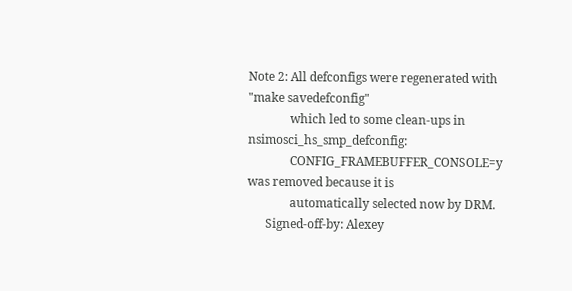Note 2: All defconfigs were regenerated with "make savedefconfig"
              which led to some clean-ups in nsimosci_hs_smp_defconfig:
              CONFIG_FRAMEBUFFER_CONSOLE=y was removed because it is
              automatically selected now by DRM.
      Signed-off-by: Alexey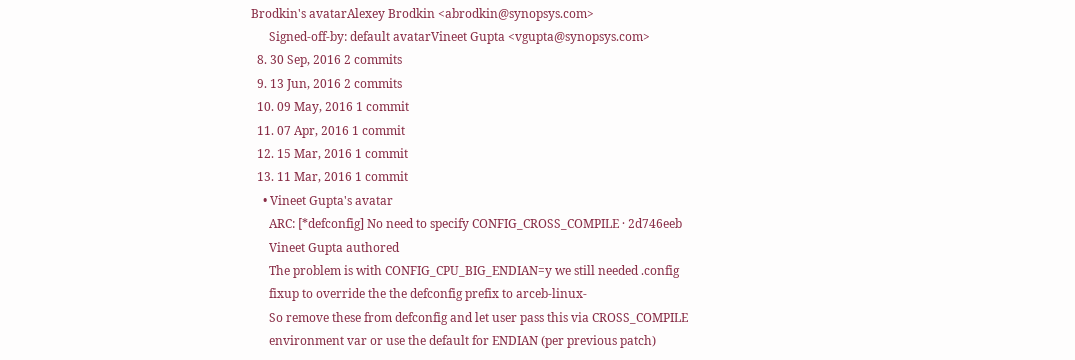Brodkin's avatarAlexey Brodkin <abrodkin@synopsys.com>
      Signed-off-by: default avatarVineet Gupta <vgupta@synopsys.com>
  8. 30 Sep, 2016 2 commits
  9. 13 Jun, 2016 2 commits
  10. 09 May, 2016 1 commit
  11. 07 Apr, 2016 1 commit
  12. 15 Mar, 2016 1 commit
  13. 11 Mar, 2016 1 commit
    • Vineet Gupta's avatar
      ARC: [*defconfig] No need to specify CONFIG_CROSS_COMPILE · 2d746eeb
      Vineet Gupta authored
      The problem is with CONFIG_CPU_BIG_ENDIAN=y we still needed .config
      fixup to override the the defconfig prefix to arceb-linux-
      So remove these from defconfig and let user pass this via CROSS_COMPILE
      environment var or use the default for ENDIAN (per previous patch)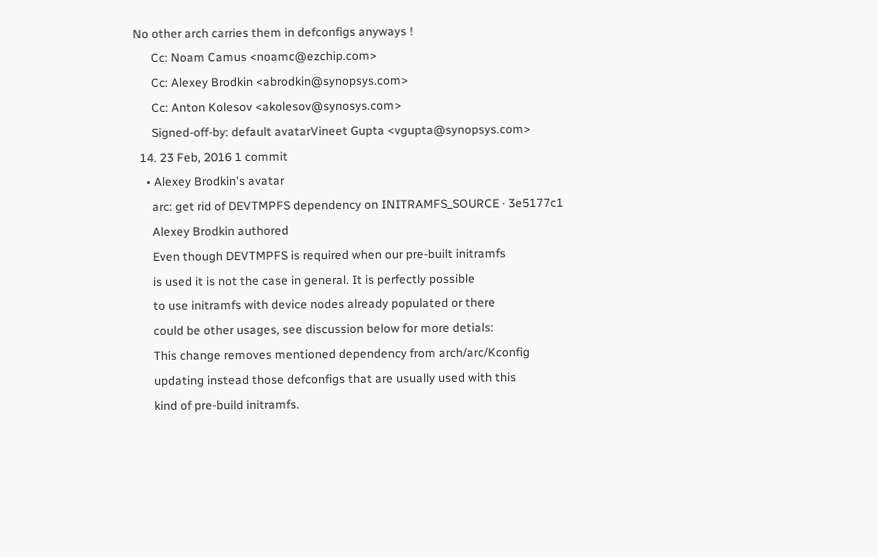No other arch carries them in defconfigs anyways !
      Cc: Noam Camus <noamc@ezchip.com>
      Cc: Alexey Brodkin <abrodkin@synopsys.com>
      Cc: Anton Kolesov <akolesov@synosys.com>
      Signed-off-by: default avatarVineet Gupta <vgupta@synopsys.com>
  14. 23 Feb, 2016 1 commit
    • Alexey Brodkin's avatar
      arc: get rid of DEVTMPFS dependency on INITRAMFS_SOURCE · 3e5177c1
      Alexey Brodkin authored
      Even though DEVTMPFS is required when our pre-built initramfs
      is used it is not the case in general. It is perfectly possible
      to use initramfs with device nodes already populated or there
      could be other usages, see discussion below for more detials:
      This change removes mentioned dependency from arch/arc/Kconfig
      updating instead those defconfigs that are usually used with this
      kind of pre-build initramfs.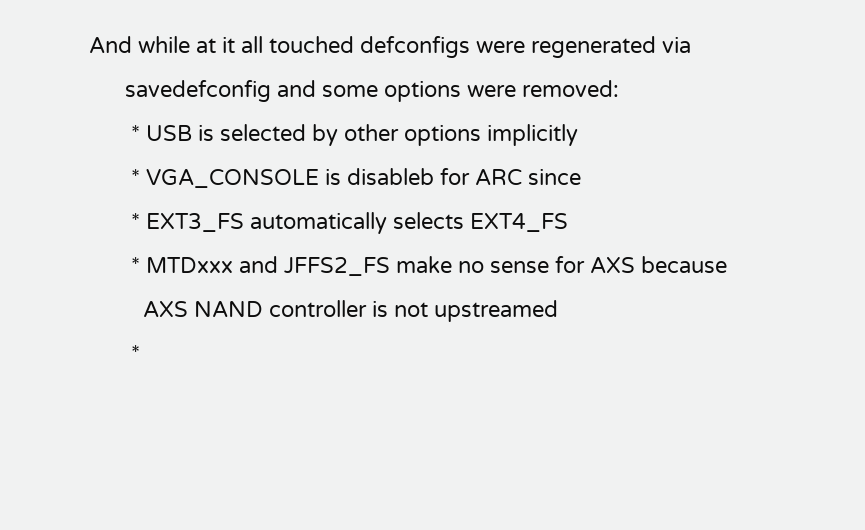And while at it all touched defconfigs were regenerated via
      savedefconfig and some options were removed:
       * USB is selected by other options implicitly
       * VGA_CONSOLE is disableb for ARC since
       * EXT3_FS automatically selects EXT4_FS
       * MTDxxx and JFFS2_FS make no sense for AXS because
         AXS NAND controller is not upstreamed
       *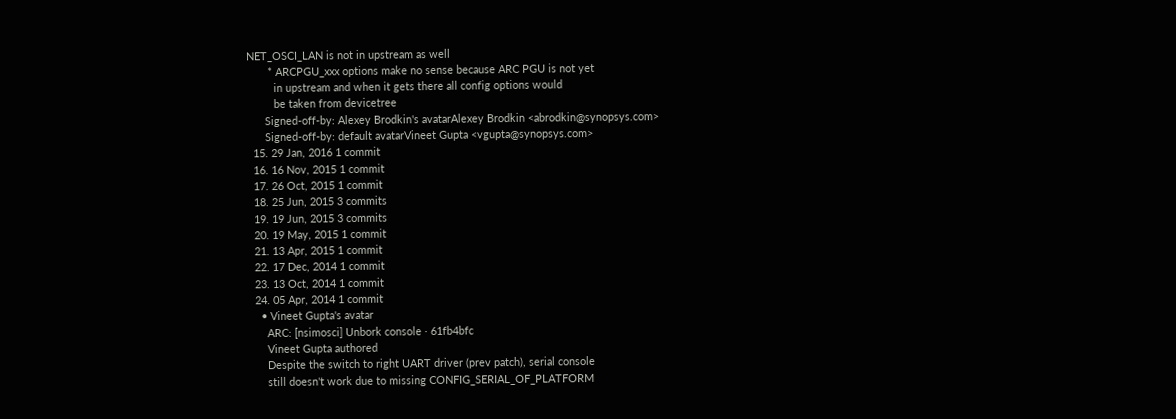NET_OSCI_LAN is not in upstream as well
       * ARCPGU_xxx options make no sense because ARC PGU is not yet
         in upstream and when it gets there all config options would
         be taken from devicetree
      Signed-off-by: Alexey Brodkin's avatarAlexey Brodkin <abrodkin@synopsys.com>
      Signed-off-by: default avatarVineet Gupta <vgupta@synopsys.com>
  15. 29 Jan, 2016 1 commit
  16. 16 Nov, 2015 1 commit
  17. 26 Oct, 2015 1 commit
  18. 25 Jun, 2015 3 commits
  19. 19 Jun, 2015 3 commits
  20. 19 May, 2015 1 commit
  21. 13 Apr, 2015 1 commit
  22. 17 Dec, 2014 1 commit
  23. 13 Oct, 2014 1 commit
  24. 05 Apr, 2014 1 commit
    • Vineet Gupta's avatar
      ARC: [nsimosci] Unbork console · 61fb4bfc
      Vineet Gupta authored
      Despite the switch to right UART driver (prev patch), serial console
      still doesn't work due to missing CONFIG_SERIAL_OF_PLATFORM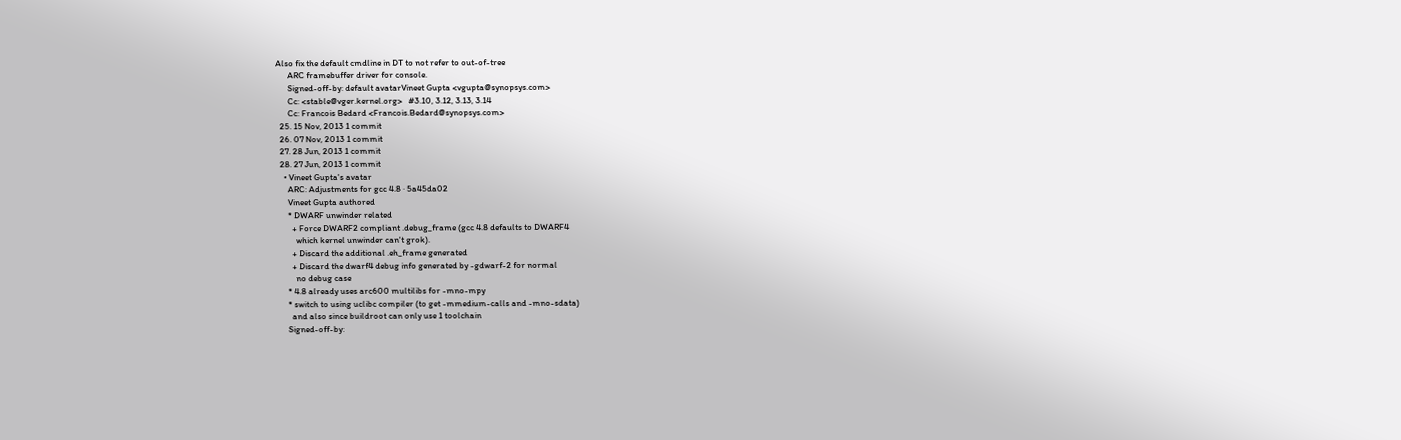Also fix the default cmdline in DT to not refer to out-of-tree
      ARC framebuffer driver for console.
      Signed-off-by: default avatarVineet Gupta <vgupta@synopsys.com>
      Cc: <stable@vger.kernel.org>   #3.10, 3.12, 3.13, 3.14
      Cc: Francois Bedard <Francois.Bedard@synopsys.com>
  25. 15 Nov, 2013 1 commit
  26. 07 Nov, 2013 1 commit
  27. 28 Jun, 2013 1 commit
  28. 27 Jun, 2013 1 commit
    • Vineet Gupta's avatar
      ARC: Adjustments for gcc 4.8 · 5a45da02
      Vineet Gupta authored
      * DWARF unwinder related
        + Force DWARF2 compliant .debug_frame (gcc 4.8 defaults to DWARF4
          which kernel unwinder can't grok).
        + Discard the additional .eh_frame generated
        + Discard the dwarf4 debug info generated by -gdwarf-2 for normal
          no debug case
      * 4.8 already uses arc600 multilibs for -mno-mpy
      * switch to using uclibc compiler (to get -mmedium-calls and -mno-sdata)
        and also since buildroot can only use 1 toolchain
      Signed-off-by: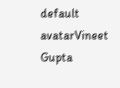default avatarVineet Gupta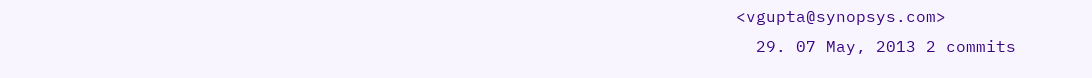<vgupta@synopsys.com>
  29. 07 May, 2013 2 commits